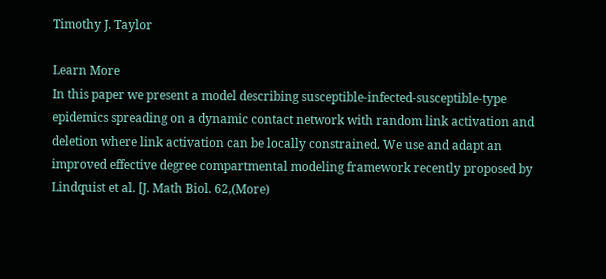Timothy J. Taylor

Learn More
In this paper we present a model describing susceptible-infected-susceptible-type epidemics spreading on a dynamic contact network with random link activation and deletion where link activation can be locally constrained. We use and adapt an improved effective degree compartmental modeling framework recently proposed by Lindquist et al. [J. Math Biol. 62,(More)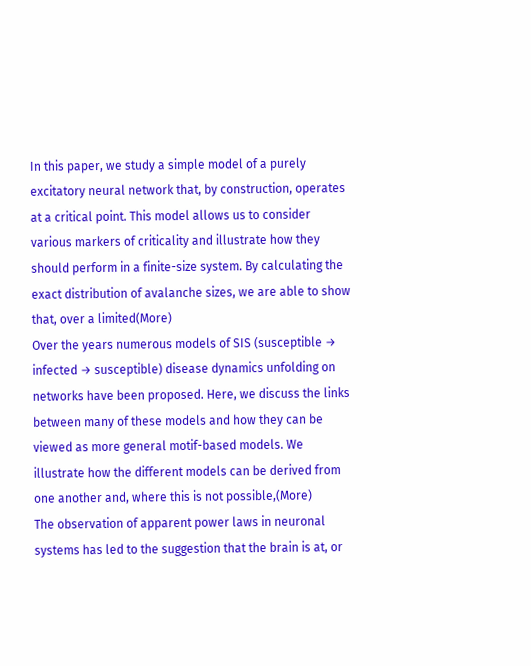In this paper, we study a simple model of a purely excitatory neural network that, by construction, operates at a critical point. This model allows us to consider various markers of criticality and illustrate how they should perform in a finite-size system. By calculating the exact distribution of avalanche sizes, we are able to show that, over a limited(More)
Over the years numerous models of SIS (susceptible → infected → susceptible) disease dynamics unfolding on networks have been proposed. Here, we discuss the links between many of these models and how they can be viewed as more general motif-based models. We illustrate how the different models can be derived from one another and, where this is not possible,(More)
The observation of apparent power laws in neuronal systems has led to the suggestion that the brain is at, or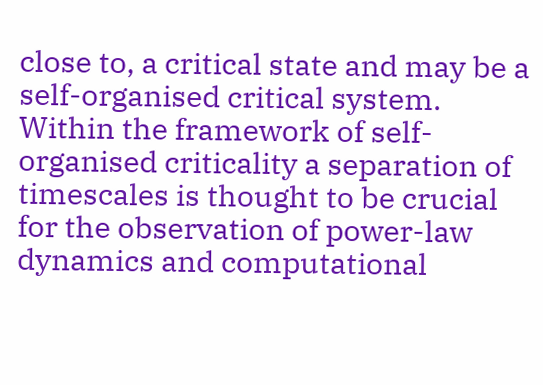close to, a critical state and may be a self-organised critical system. Within the framework of self-organised criticality a separation of timescales is thought to be crucial for the observation of power-law dynamics and computational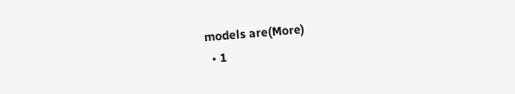models are(More)
  • 1